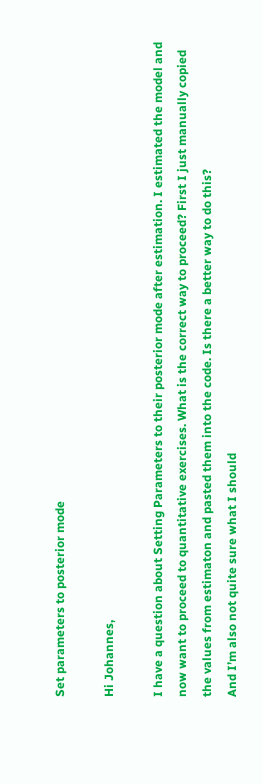Set parameters to posterior mode

Hi Johannes,

I have a question about Setting Parameters to their posterior mode after estimation. I estimated the model and now want to proceed to quantitative exercises. What is the correct way to proceed? First I just manually copied the values from estimaton and pasted them into the code. Is there a better way to do this?
And I’m also not quite sure what I should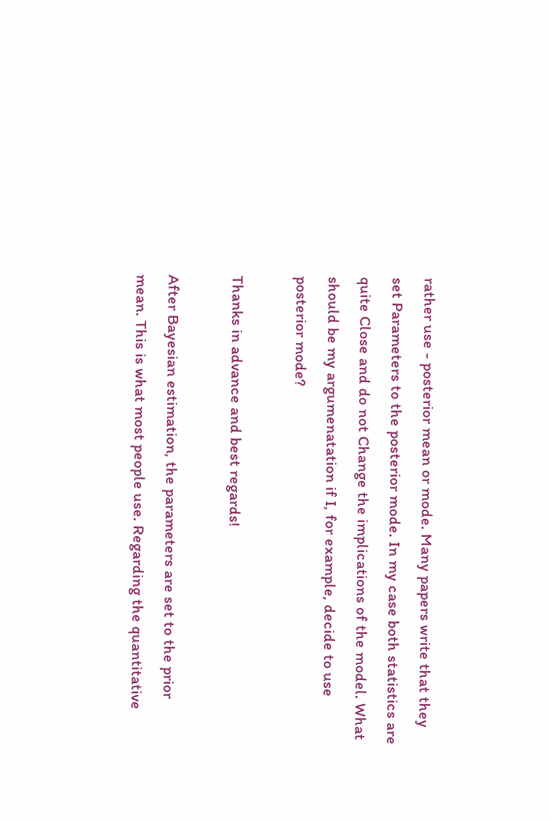rather use - posterior mean or mode. Many papers write that they set Parameters to the posterior mode. In my case both statistics are quite Close and do not Change the implications of the model. What should be my argumenatation if I, for example, decide to use posterior mode?

Thanks in advance and best regards!

After Bayesian estimation, the parameters are set to the prior mean. This is what most people use. Regarding the quantitative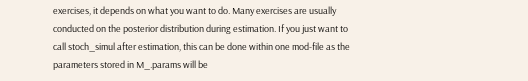exercises, it depends on what you want to do. Many exercises are usually conducted on the posterior distribution during estimation. If you just want to call stoch_simul after estimation, this can be done within one mod-file as the parameters stored in M_.params will be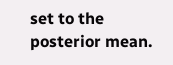set to the posterior mean.